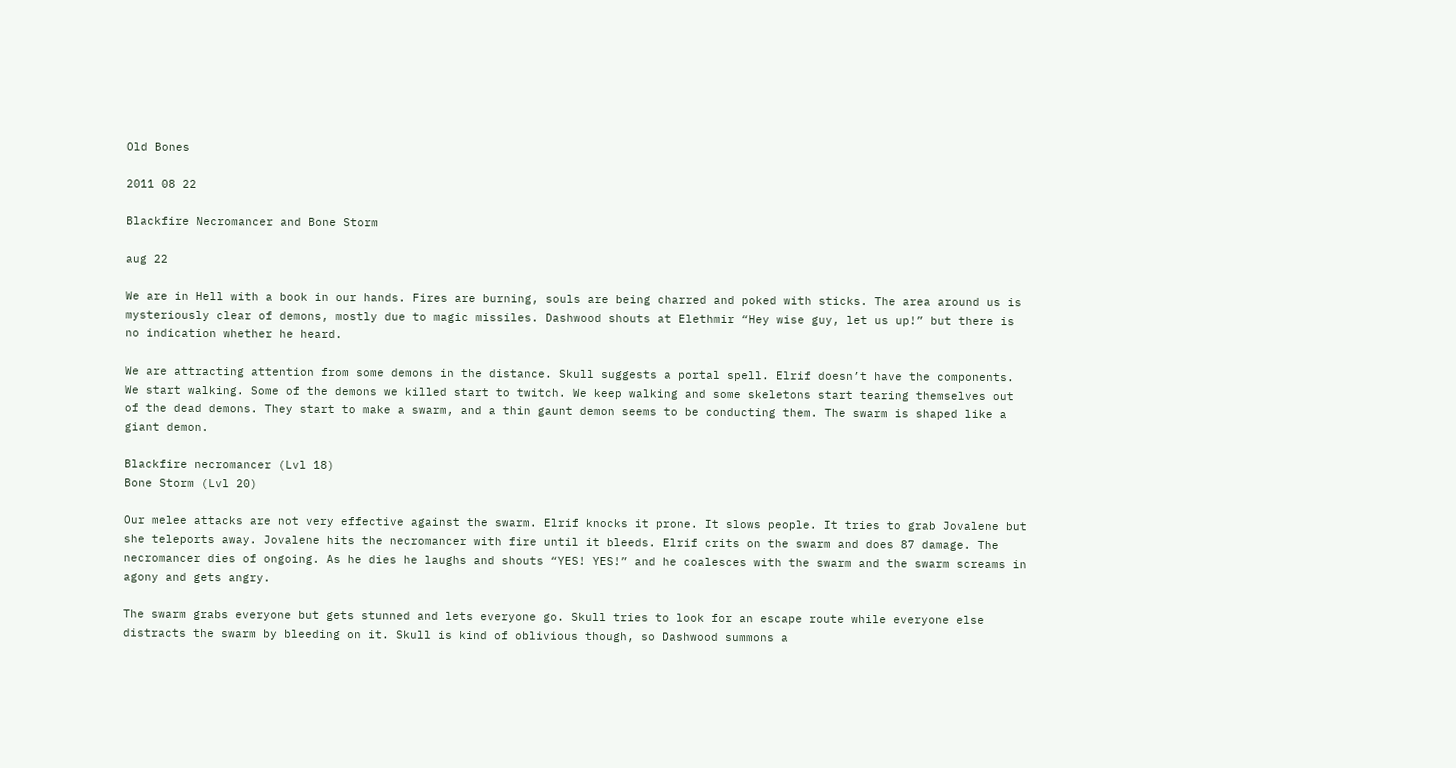Old Bones

2011 08 22

Blackfire Necromancer and Bone Storm

aug 22

We are in Hell with a book in our hands. Fires are burning, souls are being charred and poked with sticks. The area around us is mysteriously clear of demons, mostly due to magic missiles. Dashwood shouts at Elethmir “Hey wise guy, let us up!” but there is no indication whether he heard.

We are attracting attention from some demons in the distance. Skull suggests a portal spell. Elrif doesn’t have the components. We start walking. Some of the demons we killed start to twitch. We keep walking and some skeletons start tearing themselves out of the dead demons. They start to make a swarm, and a thin gaunt demon seems to be conducting them. The swarm is shaped like a giant demon.

Blackfire necromancer (Lvl 18)
Bone Storm (Lvl 20)

Our melee attacks are not very effective against the swarm. Elrif knocks it prone. It slows people. It tries to grab Jovalene but she teleports away. Jovalene hits the necromancer with fire until it bleeds. Elrif crits on the swarm and does 87 damage. The necromancer dies of ongoing. As he dies he laughs and shouts “YES! YES!” and he coalesces with the swarm and the swarm screams in agony and gets angry.

The swarm grabs everyone but gets stunned and lets everyone go. Skull tries to look for an escape route while everyone else distracts the swarm by bleeding on it. Skull is kind of oblivious though, so Dashwood summons a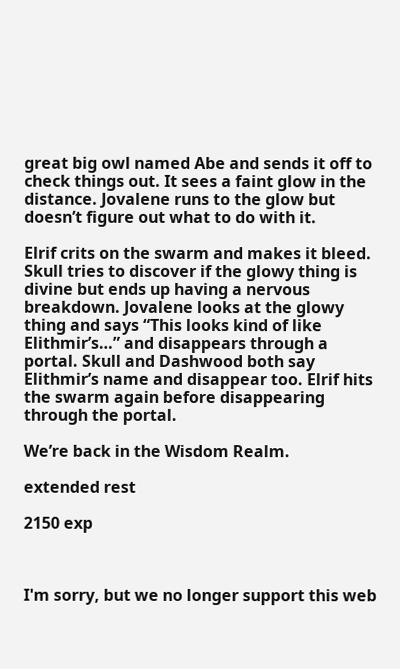great big owl named Abe and sends it off to check things out. It sees a faint glow in the distance. Jovalene runs to the glow but doesn’t figure out what to do with it.

Elrif crits on the swarm and makes it bleed. Skull tries to discover if the glowy thing is divine but ends up having a nervous breakdown. Jovalene looks at the glowy thing and says “This looks kind of like Elithmir’s…” and disappears through a portal. Skull and Dashwood both say Elithmir’s name and disappear too. Elrif hits the swarm again before disappearing through the portal.

We’re back in the Wisdom Realm.

extended rest

2150 exp



I'm sorry, but we no longer support this web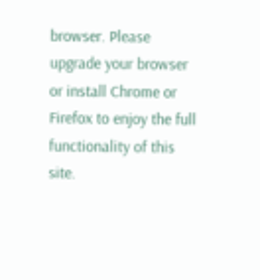browser. Please upgrade your browser or install Chrome or Firefox to enjoy the full functionality of this site.